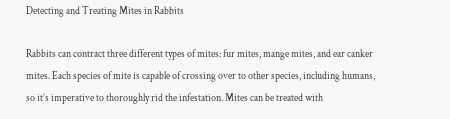Detecting and Treating Mites in Rabbits

Rabbits can contract three different types of mites: fur mites, mange mites, and ear canker mites. Each species of mite is capable of crossing over to other species, including humans, so it’s imperative to thoroughly rid the infestation. Mites can be treated with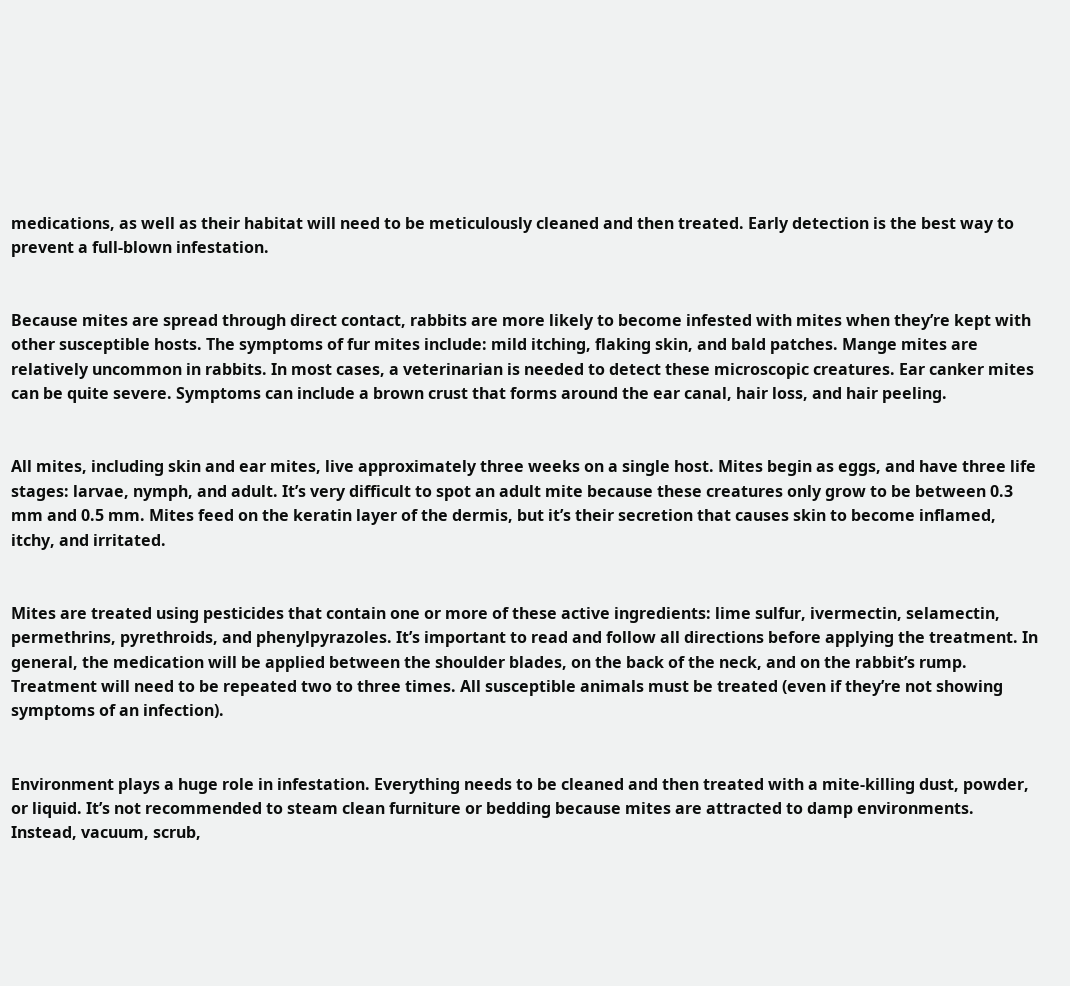medications, as well as their habitat will need to be meticulously cleaned and then treated. Early detection is the best way to prevent a full-blown infestation.


Because mites are spread through direct contact, rabbits are more likely to become infested with mites when they’re kept with other susceptible hosts. The symptoms of fur mites include: mild itching, flaking skin, and bald patches. Mange mites are relatively uncommon in rabbits. In most cases, a veterinarian is needed to detect these microscopic creatures. Ear canker mites can be quite severe. Symptoms can include a brown crust that forms around the ear canal, hair loss, and hair peeling.


All mites, including skin and ear mites, live approximately three weeks on a single host. Mites begin as eggs, and have three life stages: larvae, nymph, and adult. It’s very difficult to spot an adult mite because these creatures only grow to be between 0.3 mm and 0.5 mm. Mites feed on the keratin layer of the dermis, but it’s their secretion that causes skin to become inflamed, itchy, and irritated.


Mites are treated using pesticides that contain one or more of these active ingredients: lime sulfur, ivermectin, selamectin, permethrins, pyrethroids, and phenylpyrazoles. It’s important to read and follow all directions before applying the treatment. In general, the medication will be applied between the shoulder blades, on the back of the neck, and on the rabbit’s rump. Treatment will need to be repeated two to three times. All susceptible animals must be treated (even if they’re not showing symptoms of an infection).


Environment plays a huge role in infestation. Everything needs to be cleaned and then treated with a mite-killing dust, powder, or liquid. It’s not recommended to steam clean furniture or bedding because mites are attracted to damp environments. Instead, vacuum, scrub,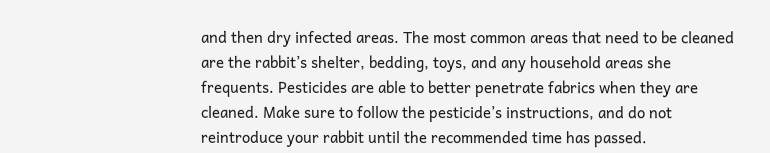and then dry infected areas. The most common areas that need to be cleaned are the rabbit’s shelter, bedding, toys, and any household areas she frequents. Pesticides are able to better penetrate fabrics when they are cleaned. Make sure to follow the pesticide’s instructions, and do not reintroduce your rabbit until the recommended time has passed.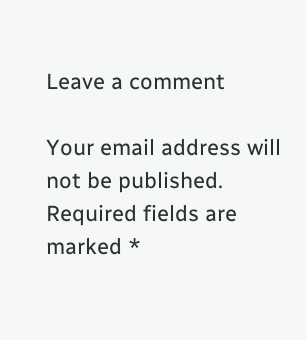Leave a comment

Your email address will not be published. Required fields are marked *